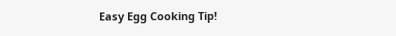Easy Egg Cooking Tip!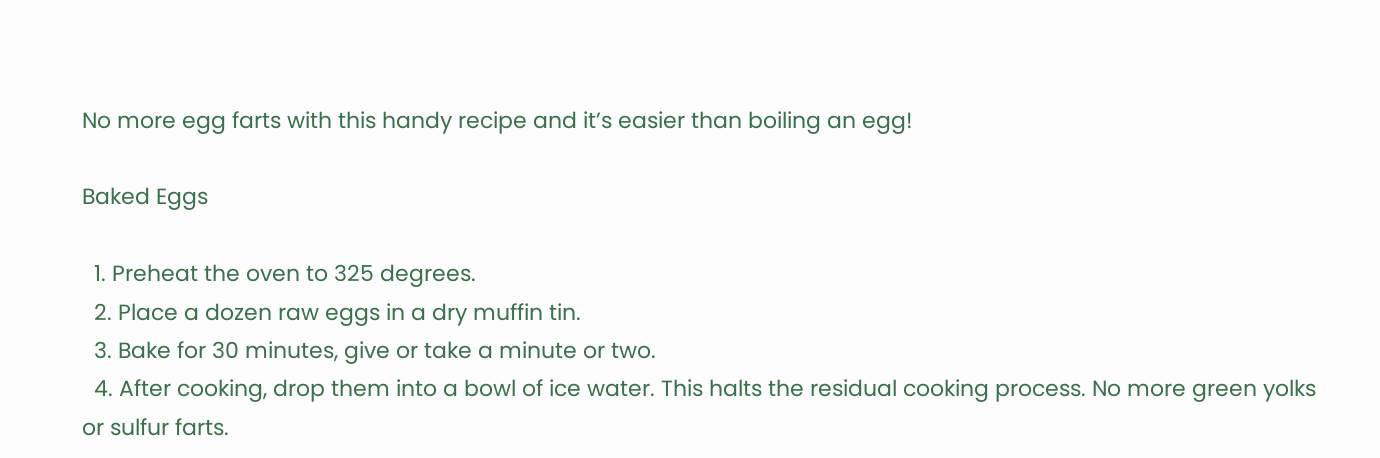No more egg farts with this handy recipe and it’s easier than boiling an egg!

Baked Eggs

  1. Preheat the oven to 325 degrees.
  2. Place a dozen raw eggs in a dry muffin tin.
  3. Bake for 30 minutes, give or take a minute or two.
  4. After cooking, drop them into a bowl of ice water. This halts the residual cooking process. No more green yolks or sulfur farts.